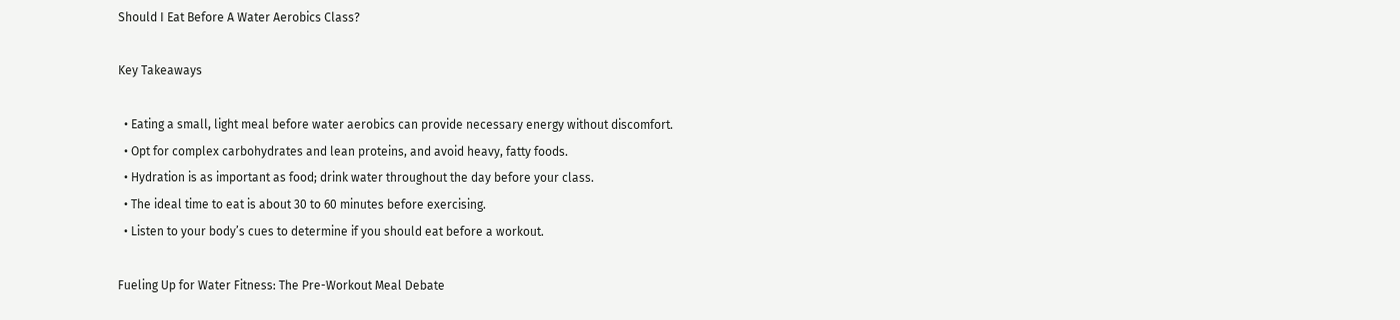Should I Eat Before A Water Aerobics Class?

Key Takeaways

  • Eating a small, light meal before water aerobics can provide necessary energy without discomfort.
  • Opt for complex carbohydrates and lean proteins, and avoid heavy, fatty foods.
  • Hydration is as important as food; drink water throughout the day before your class.
  • The ideal time to eat is about 30 to 60 minutes before exercising.
  • Listen to your body’s cues to determine if you should eat before a workout.

Fueling Up for Water Fitness: The Pre-Workout Meal Debate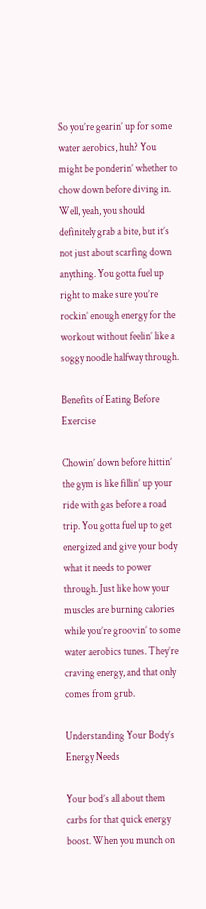So you’re gearin’ up for some water aerobics, huh? You might be ponderin’ whether to chow down before diving in. Well, yeah, you should definitely grab a bite, but it’s not just about scarfing down anything. You gotta fuel up right to make sure you’re rockin’ enough energy for the workout without feelin’ like a soggy noodle halfway through.

Benefits of Eating Before Exercise

Chowin’ down before hittin’ the gym is like fillin’ up your ride with gas before a road trip. You gotta fuel up to get energized and give your body what it needs to power through. Just like how your muscles are burning calories while you’re groovin’ to some water aerobics tunes. They’re craving energy, and that only comes from grub.

Understanding Your Body’s Energy Needs

Your bod’s all about them carbs for that quick energy boost. When you munch on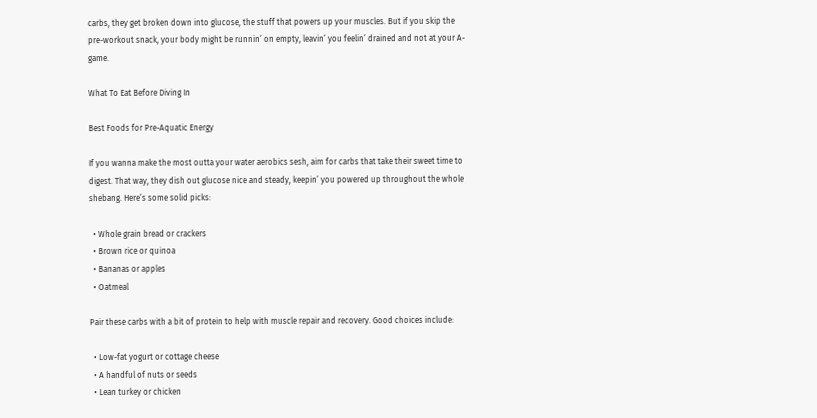carbs, they get broken down into glucose, the stuff that powers up your muscles. But if you skip the pre-workout snack, your body might be runnin’ on empty, leavin’ you feelin’ drained and not at your A-game.

What To Eat Before Diving In

Best Foods for Pre-Aquatic Energy

If you wanna make the most outta your water aerobics sesh, aim for carbs that take their sweet time to digest. That way, they dish out glucose nice and steady, keepin’ you powered up throughout the whole shebang. Here’s some solid picks:

  • Whole grain bread or crackers
  • Brown rice or quinoa
  • Bananas or apples
  • Oatmeal

Pair these carbs with a bit of protein to help with muscle repair and recovery. Good choices include:

  • Low-fat yogurt or cottage cheese
  • A handful of nuts or seeds
  • Lean turkey or chicken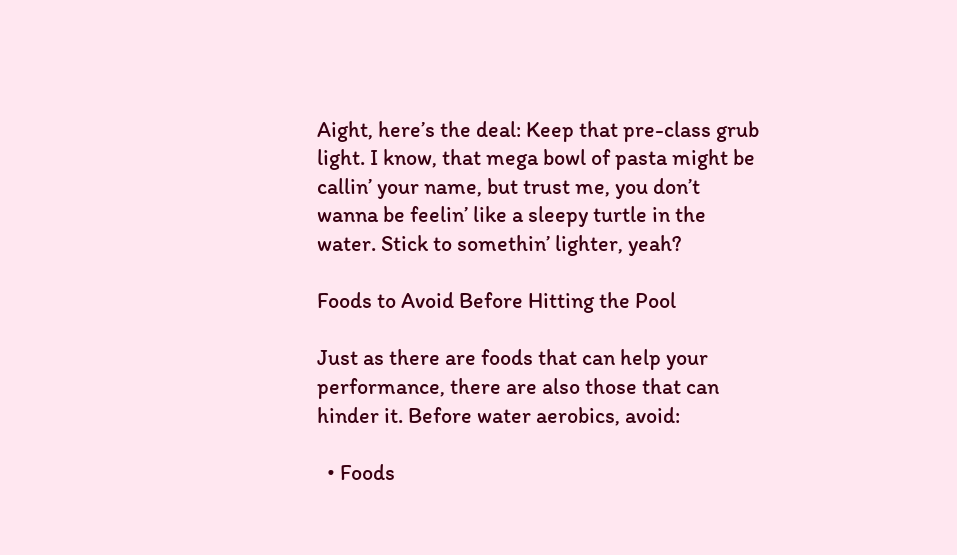Aight, here’s the deal: Keep that pre-class grub light. I know, that mega bowl of pasta might be callin’ your name, but trust me, you don’t wanna be feelin’ like a sleepy turtle in the water. Stick to somethin’ lighter, yeah?

Foods to Avoid Before Hitting the Pool

Just as there are foods that can help your performance, there are also those that can hinder it. Before water aerobics, avoid:

  • Foods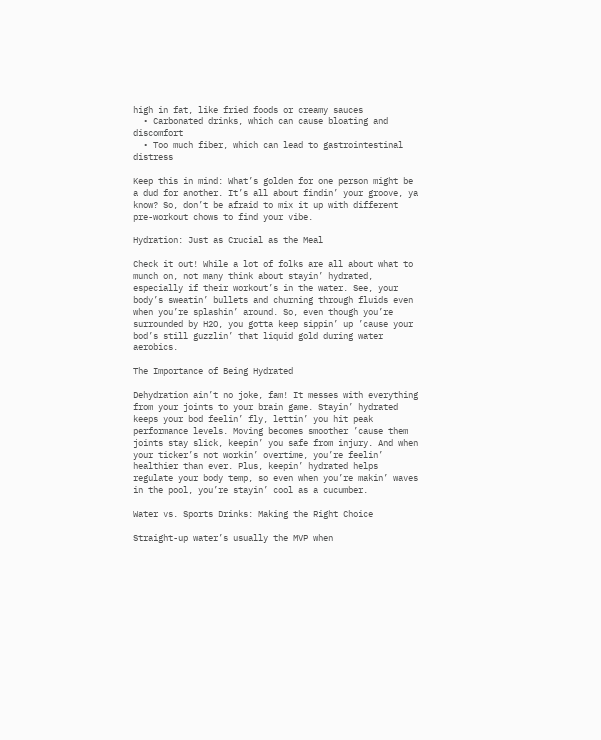high in fat, like fried foods or creamy sauces
  • Carbonated drinks, which can cause bloating and discomfort
  • Too much fiber, which can lead to gastrointestinal distress

Keep this in mind: What’s golden for one person might be a dud for another. It’s all about findin’ your groove, ya know? So, don’t be afraid to mix it up with different pre-workout chows to find your vibe.

Hydration: Just as Crucial as the Meal

Check it out! While a lot of folks are all about what to munch on, not many think about stayin’ hydrated, especially if their workout’s in the water. See, your body’s sweatin’ bullets and churning through fluids even when you’re splashin’ around. So, even though you’re surrounded by H2O, you gotta keep sippin’ up ’cause your bod’s still guzzlin’ that liquid gold during water aerobics.

The Importance of Being Hydrated

Dehydration ain’t no joke, fam! It messes with everything from your joints to your brain game. Stayin’ hydrated keeps your bod feelin’ fly, lettin’ you hit peak performance levels. Moving becomes smoother ’cause them joints stay slick, keepin’ you safe from injury. And when your ticker’s not workin’ overtime, you’re feelin’ healthier than ever. Plus, keepin’ hydrated helps regulate your body temp, so even when you’re makin’ waves in the pool, you’re stayin’ cool as a cucumber.

Water vs. Sports Drinks: Making the Right Choice

Straight-up water’s usually the MVP when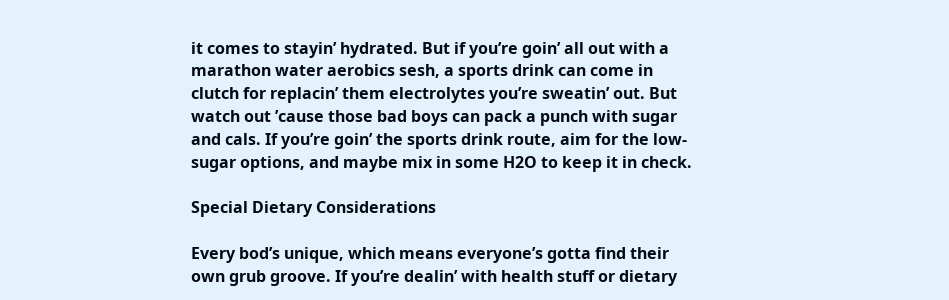it comes to stayin’ hydrated. But if you’re goin’ all out with a marathon water aerobics sesh, a sports drink can come in clutch for replacin’ them electrolytes you’re sweatin’ out. But watch out ’cause those bad boys can pack a punch with sugar and cals. If you’re goin’ the sports drink route, aim for the low-sugar options, and maybe mix in some H2O to keep it in check.

Special Dietary Considerations

Every bod’s unique, which means everyone’s gotta find their own grub groove. If you’re dealin’ with health stuff or dietary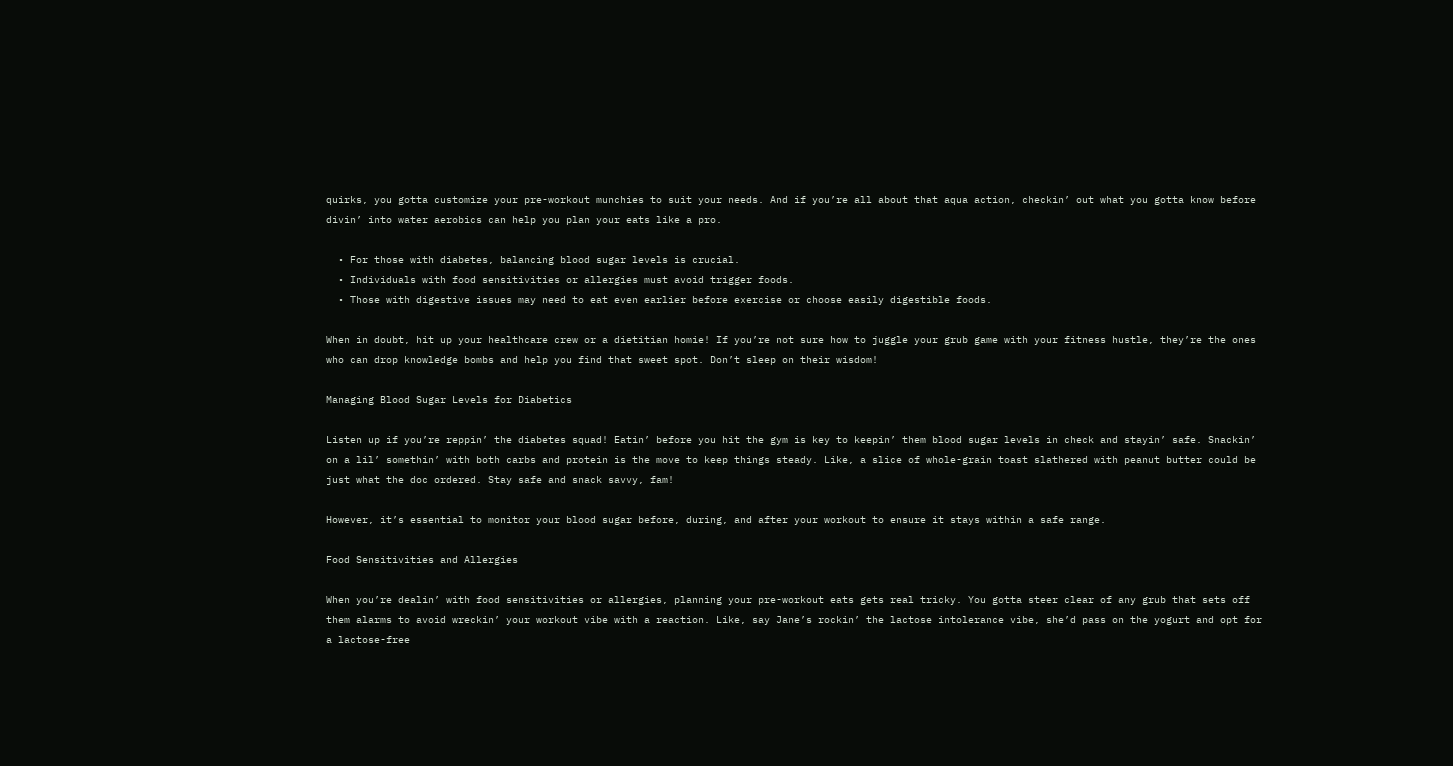quirks, you gotta customize your pre-workout munchies to suit your needs. And if you’re all about that aqua action, checkin’ out what you gotta know before divin’ into water aerobics can help you plan your eats like a pro.

  • For those with diabetes, balancing blood sugar levels is crucial.
  • Individuals with food sensitivities or allergies must avoid trigger foods.
  • Those with digestive issues may need to eat even earlier before exercise or choose easily digestible foods.

When in doubt, hit up your healthcare crew or a dietitian homie! If you’re not sure how to juggle your grub game with your fitness hustle, they’re the ones who can drop knowledge bombs and help you find that sweet spot. Don’t sleep on their wisdom!

Managing Blood Sugar Levels for Diabetics

Listen up if you’re reppin’ the diabetes squad! Eatin’ before you hit the gym is key to keepin’ them blood sugar levels in check and stayin’ safe. Snackin’ on a lil’ somethin’ with both carbs and protein is the move to keep things steady. Like, a slice of whole-grain toast slathered with peanut butter could be just what the doc ordered. Stay safe and snack savvy, fam!

However, it’s essential to monitor your blood sugar before, during, and after your workout to ensure it stays within a safe range.

Food Sensitivities and Allergies

When you’re dealin’ with food sensitivities or allergies, planning your pre-workout eats gets real tricky. You gotta steer clear of any grub that sets off them alarms to avoid wreckin’ your workout vibe with a reaction. Like, say Jane’s rockin’ the lactose intolerance vibe, she’d pass on the yogurt and opt for a lactose-free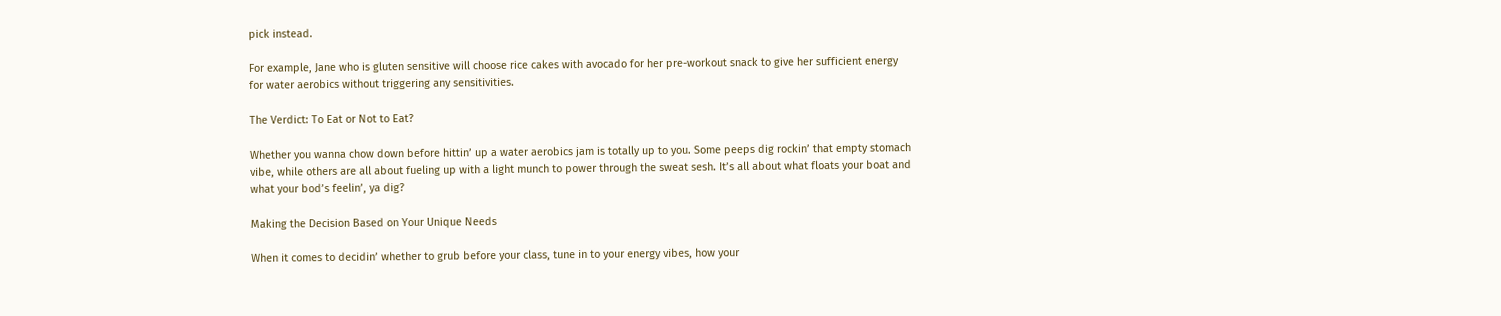pick instead.

For example, Jane who is gluten sensitive will choose rice cakes with avocado for her pre-workout snack to give her sufficient energy for water aerobics without triggering any sensitivities.

The Verdict: To Eat or Not to Eat?

Whether you wanna chow down before hittin’ up a water aerobics jam is totally up to you. Some peeps dig rockin’ that empty stomach vibe, while others are all about fueling up with a light munch to power through the sweat sesh. It’s all about what floats your boat and what your bod’s feelin’, ya dig?

Making the Decision Based on Your Unique Needs

When it comes to decidin’ whether to grub before your class, tune in to your energy vibes, how your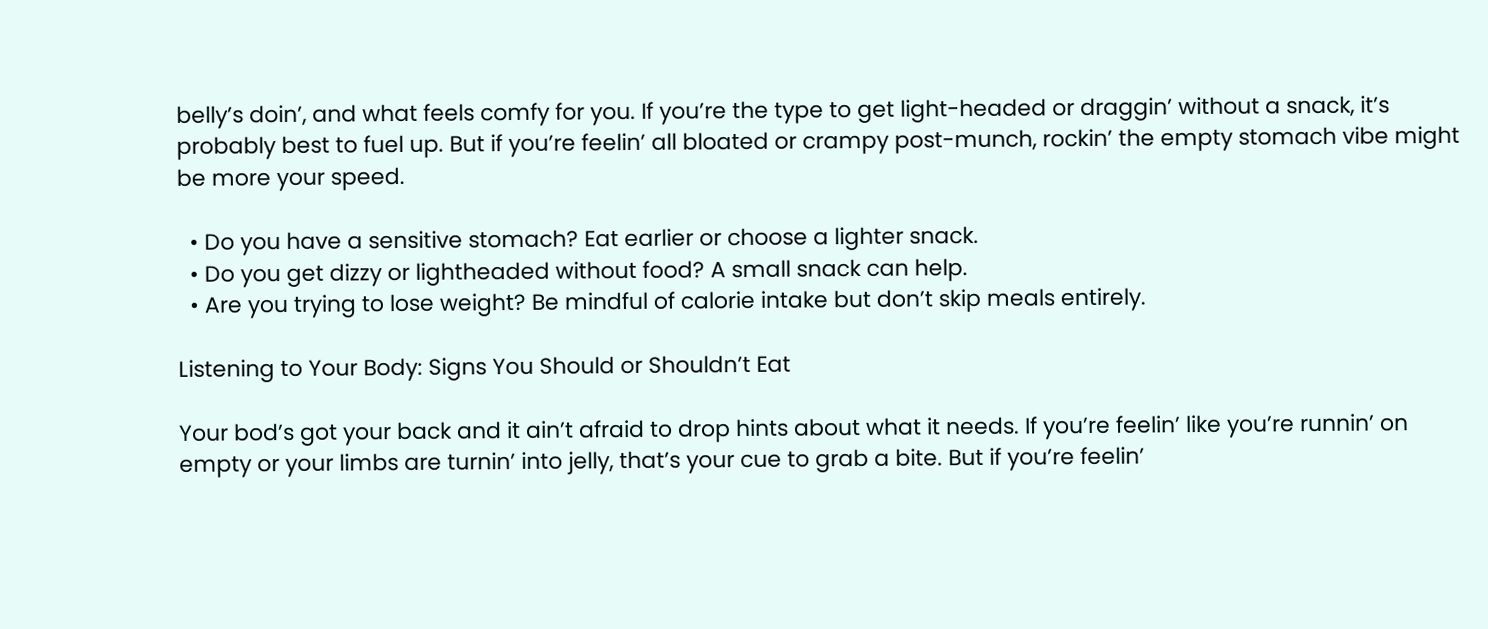belly’s doin’, and what feels comfy for you. If you’re the type to get light-headed or draggin’ without a snack, it’s probably best to fuel up. But if you’re feelin’ all bloated or crampy post-munch, rockin’ the empty stomach vibe might be more your speed.

  • Do you have a sensitive stomach? Eat earlier or choose a lighter snack.
  • Do you get dizzy or lightheaded without food? A small snack can help.
  • Are you trying to lose weight? Be mindful of calorie intake but don’t skip meals entirely.

Listening to Your Body: Signs You Should or Shouldn’t Eat

Your bod’s got your back and it ain’t afraid to drop hints about what it needs. If you’re feelin’ like you’re runnin’ on empty or your limbs are turnin’ into jelly, that’s your cue to grab a bite. But if you’re feelin’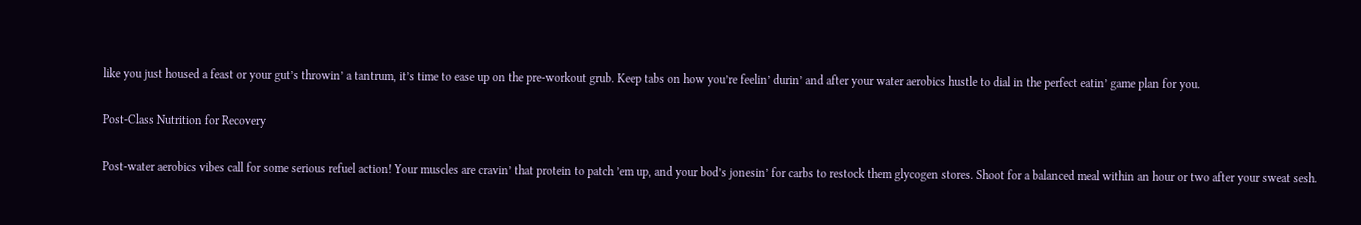like you just housed a feast or your gut’s throwin’ a tantrum, it’s time to ease up on the pre-workout grub. Keep tabs on how you’re feelin’ durin’ and after your water aerobics hustle to dial in the perfect eatin’ game plan for you.

Post-Class Nutrition for Recovery

Post-water aerobics vibes call for some serious refuel action! Your muscles are cravin’ that protein to patch ’em up, and your bod’s jonesin’ for carbs to restock them glycogen stores. Shoot for a balanced meal within an hour or two after your sweat sesh.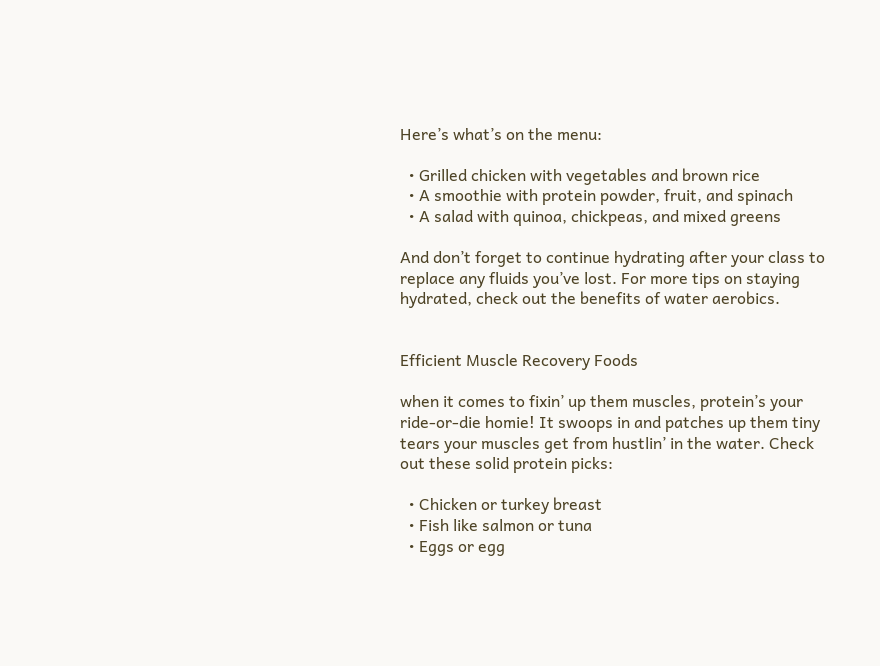Here’s what’s on the menu:

  • Grilled chicken with vegetables and brown rice
  • A smoothie with protein powder, fruit, and spinach
  • A salad with quinoa, chickpeas, and mixed greens

And don’t forget to continue hydrating after your class to replace any fluids you’ve lost. For more tips on staying hydrated, check out the benefits of water aerobics.


Efficient Muscle Recovery Foods

when it comes to fixin’ up them muscles, protein’s your ride-or-die homie! It swoops in and patches up them tiny tears your muscles get from hustlin’ in the water. Check out these solid protein picks:

  • Chicken or turkey breast
  • Fish like salmon or tuna
  • Eggs or egg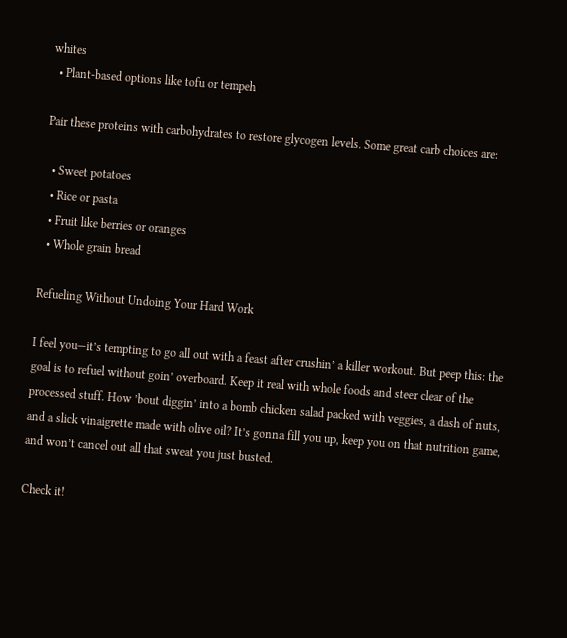whites
  • Plant-based options like tofu or tempeh

Pair these proteins with carbohydrates to restore glycogen levels. Some great carb choices are:

  • Sweet potatoes
  • Rice or pasta
  • Fruit like berries or oranges
  • Whole grain bread

Refueling Without Undoing Your Hard Work

I feel you—it’s tempting to go all out with a feast after crushin’ a killer workout. But peep this: the goal is to refuel without goin’ overboard. Keep it real with whole foods and steer clear of the processed stuff. How ’bout diggin’ into a bomb chicken salad packed with veggies, a dash of nuts, and a slick vinaigrette made with olive oil? It’s gonna fill you up, keep you on that nutrition game, and won’t cancel out all that sweat you just busted.

Check it!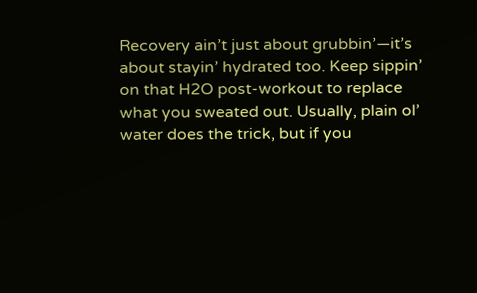Recovery ain’t just about grubbin’—it’s about stayin’ hydrated too. Keep sippin’ on that H2O post-workout to replace what you sweated out. Usually, plain ol’ water does the trick, but if you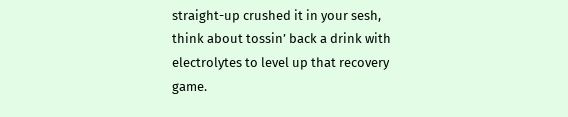straight-up crushed it in your sesh, think about tossin’ back a drink with electrolytes to level up that recovery game.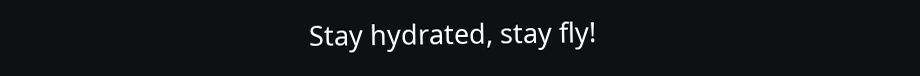Stay hydrated, stay fly!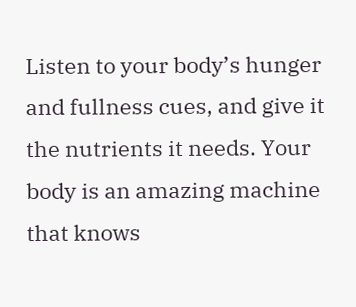Listen to your body’s hunger and fullness cues, and give it the nutrients it needs. Your body is an amazing machine that knows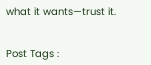what it wants—trust it.


Post Tags :